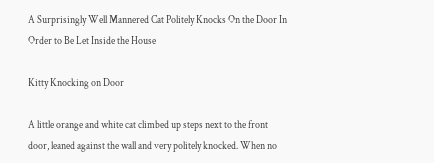A Surprisingly Well Mannered Cat Politely Knocks On the Door In Order to Be Let Inside the House

Kitty Knocking on Door

A little orange and white cat climbed up steps next to the front door, leaned against the wall and very politely knocked. When no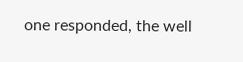one responded, the well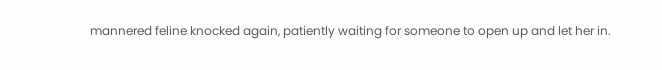mannered feline knocked again, patiently waiting for someone to open up and let her in.